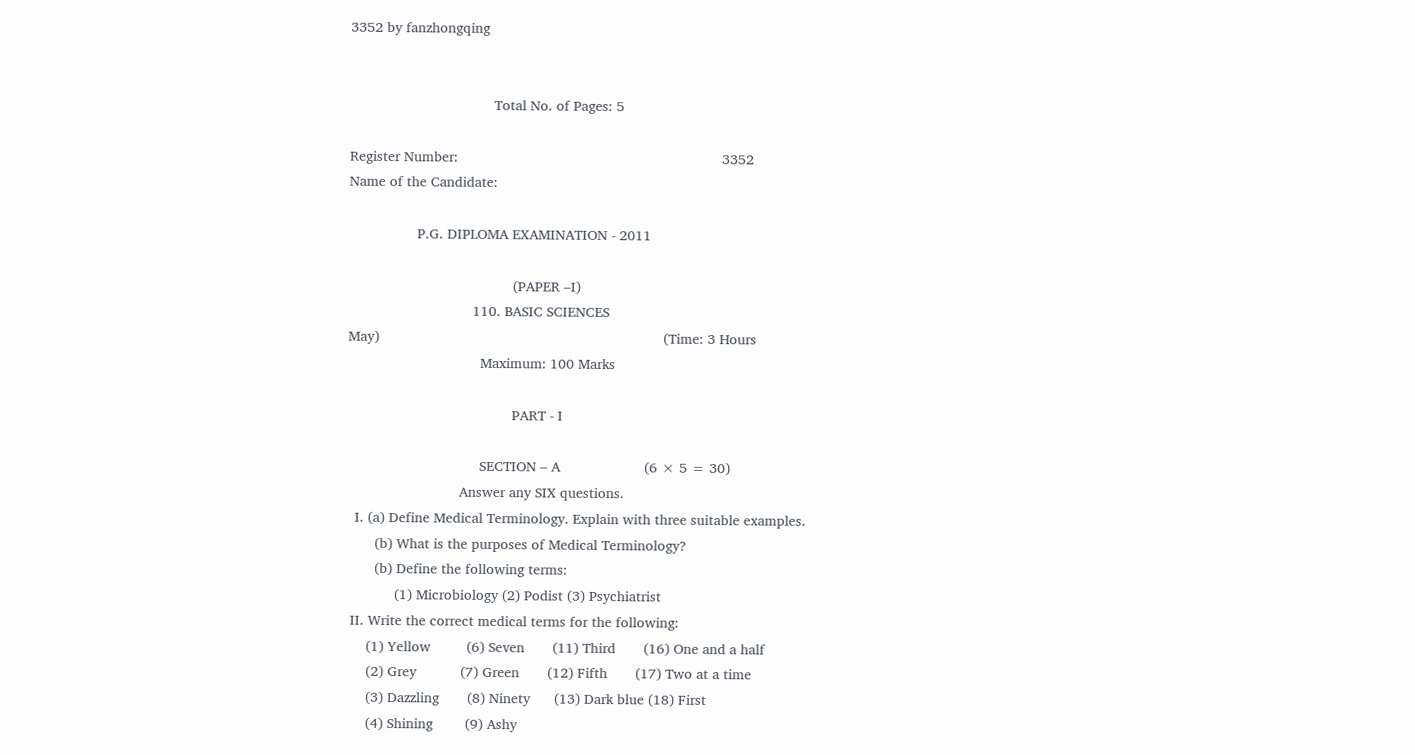3352 by fanzhongqing


                                    Total No. of Pages: 5

Register Number:                                                                  3352
Name of the Candidate:

                 P.G. DIPLOMA EXAMINATION - 2011

                                         (PAPER –I)
                               110. BASIC SCIENCES
May)                                                                       (Time: 3 Hours
                                 Maximum: 100 Marks

                                         PART - I

                                 SECTION – A                     (6 × 5 = 30)
                            Answer any SIX questions.
  I. (a) Define Medical Terminology. Explain with three suitable examples.
       (b) What is the purposes of Medical Terminology?
       (b) Define the following terms:
            (1) Microbiology (2) Podist (3) Psychiatrist
 II. Write the correct medical terms for the following:
     (1) Yellow         (6) Seven       (11) Third       (16) One and a half
     (2) Grey           (7) Green       (12) Fifth       (17) Two at a time
     (3) Dazzling       (8) Ninety      (13) Dark blue (18) First
     (4) Shining        (9) Ashy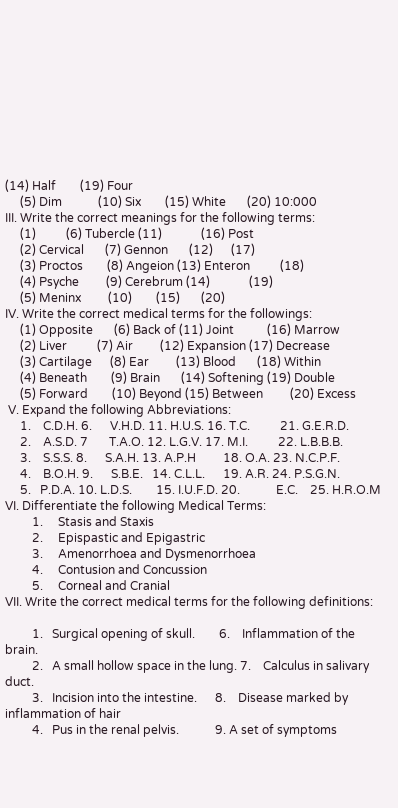(14) Half        (19) Four
     (5) Dim            (10) Six        (15) White       (20) 10:000
III. Write the correct meanings for the following terms:
     (1)          (6) Tubercle (11)             (16) Post
     (2) Cervical       (7) Gennon       (12)      (17)
     (3) Proctos        (8) Angeion (13) Enteron          (18)
     (4) Psyche         (9) Cerebrum (14)             (19)
     (5) Meninx         (10)        (15)       (20)
IV. Write the correct medical terms for the followings:
     (1) Opposite       (6) Back of (11) Joint           (16) Marrow
     (2) Liver          (7) Air         (12) Expansion (17) Decrease
     (3) Cartilage      (8) Ear         (13) Blood       (18) Within
     (4) Beneath        (9) Brain       (14) Softening (19) Double
     (5) Forward        (10) Beyond (15) Between         (20) Excess
 V. Expand the following Abbreviations:
     1.    C.D.H. 6.      V.H.D. 11. H.U.S. 16. T.C.          21. G.E.R.D.
     2.    A.S.D. 7       T.A.O. 12. L.G.V. 17. M.I.          22. L.B.B.B.
     3.    S.S.S. 8.      S.A.H. 13. A.P.H         18. O.A. 23. N.C.P.F.
     4.    B.O.H. 9.      S.B.E.   14. C.L.L.      19. A.R. 24. P.S.G.N.
     5.   P.D.A. 10. L.D.S.        15. I.U.F.D. 20.            E.C.    25. H.R.O.M
VI. Differentiate the following Medical Terms:
         1.     Stasis and Staxis
         2.     Epispastic and Epigastric
         3.     Amenorrhoea and Dysmenorrhoea
         4.     Contusion and Concussion
         5.     Corneal and Cranial
VII. Write the correct medical terms for the following definitions:

         1.   Surgical opening of skull.        6.    Inflammation of the brain.
         2.   A small hollow space in the lung. 7.    Calculus in salivary duct.
         3.   Incision into the intestine.      8.    Disease marked by inflammation of hair
         4.   Pus in the renal pelvis.            9. A set of symptoms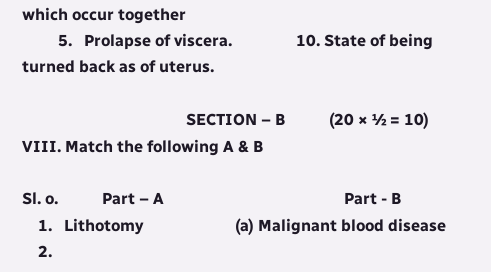which occur together
         5.   Prolapse of viscera.                10. State of being turned back as of uterus.

                                         SECTION – B           (20 × ½ = 10)
VIII. Match the following A & B

Sl. o.           Part – A                                             Part - B
    1.   Lithotomy                       (a) Malignant blood disease
    2.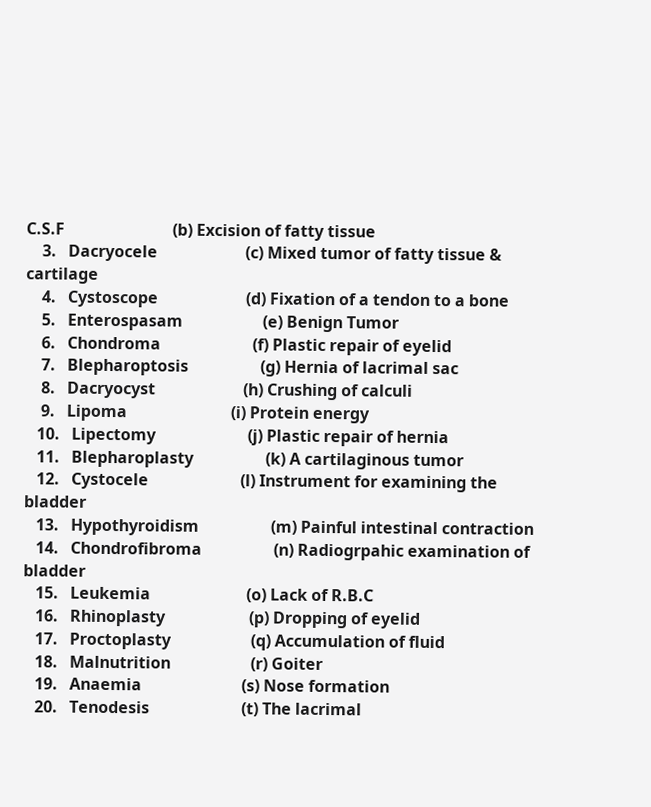C.S.F                           (b) Excision of fatty tissue
    3.   Dacryocele                      (c) Mixed tumor of fatty tissue & cartilage
    4.   Cystoscope                      (d) Fixation of a tendon to a bone
    5.   Enterospasam                    (e) Benign Tumor
    6.   Chondroma                       (f) Plastic repair of eyelid
    7.   Blepharoptosis                  (g) Hernia of lacrimal sac
    8.   Dacryocyst                      (h) Crushing of calculi
    9.   Lipoma                          (i) Protein energy
   10.   Lipectomy                       (j) Plastic repair of hernia
   11.   Blepharoplasty                  (k) A cartilaginous tumor
   12.   Cystocele                       (l) Instrument for examining the bladder
   13.   Hypothyroidism                  (m) Painful intestinal contraction
   14.   Chondrofibroma                  (n) Radiogrpahic examination of bladder
   15.   Leukemia                        (o) Lack of R.B.C
   16.   Rhinoplasty                     (p) Dropping of eyelid
   17.   Proctoplasty                    (q) Accumulation of fluid
   18.   Malnutrition                    (r) Goiter
   19.   Anaemia                         (s) Nose formation
   20.   Tenodesis                       (t) The lacrimal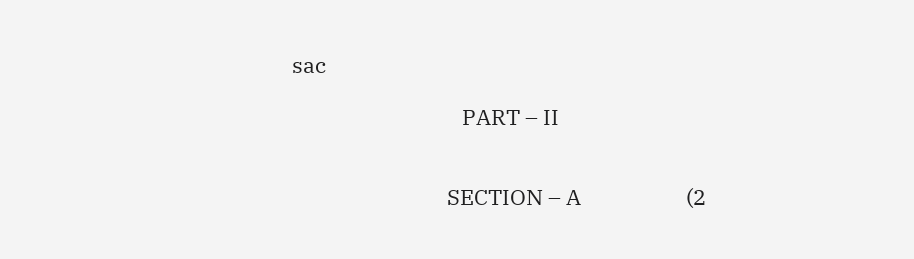sac

                                  PART – II


                               SECTION – A                     (2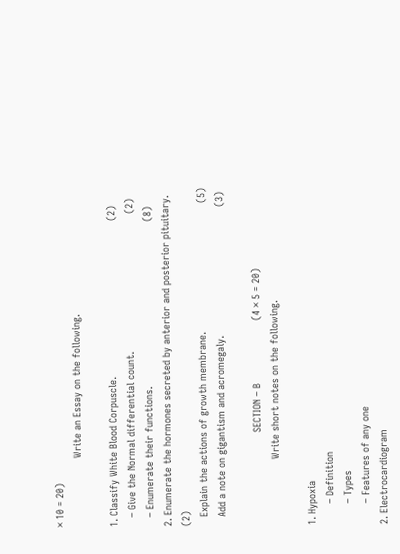× 10 = 20)
                       Write an Essay on the following.

1. Classify White Blood Corpuscle.                                                    (2)
   – Give the Normal differential count.                                              (2)
   – Enumerate their functions.                                                       (8)
2. Enumerate the hormones secreted by anterior and posterior pituitary.              (2)
   Explain the actions of growth membrane.                                           (5)
   Add a note on gigantism and acromegaly.                                           (3)

                               SECTION – B                     (4 × 5 = 20)
                      Write short notes on the following.

1. Hypoxia
       – Definition
       – Types
       – Features of any one
2. Electrocardiogram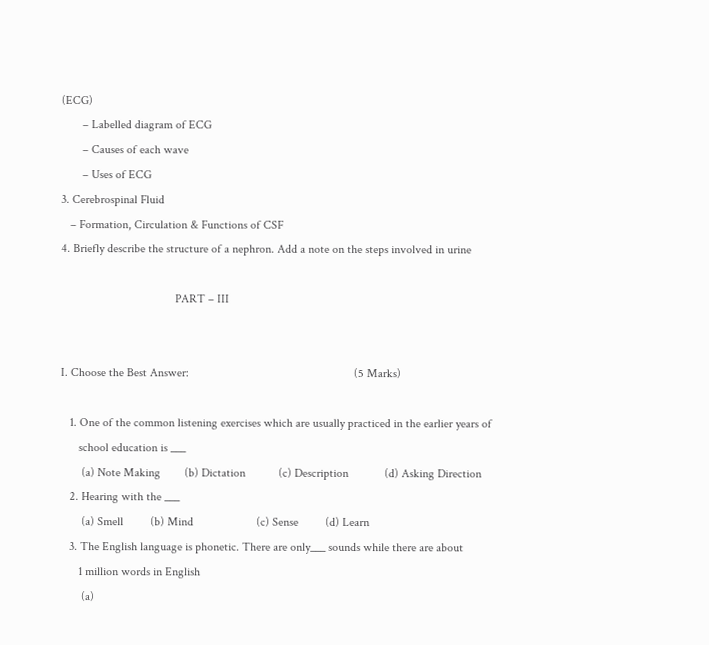(ECG)
       – Labelled diagram of ECG
       – Causes of each wave
       – Uses of ECG
3. Cerebrospinal Fluid
   – Formation, Circulation & Functions of CSF
4. Briefly describe the structure of a nephron. Add a note on the steps involved in urine

                                      PART – III


I. Choose the Best Answer:                                                       (5 Marks)

   1. One of the common listening exercises which are usually practiced in the earlier years of
      school education is ___
       (a) Note Making        (b) Dictation           (c) Description            (d) Asking Direction
   2. Hearing with the ___
       (a) Smell         (b) Mind                     (c) Sense         (d) Learn
   3. The English language is phonetic. There are only___ sounds while there are about
      1 million words in English
       (a)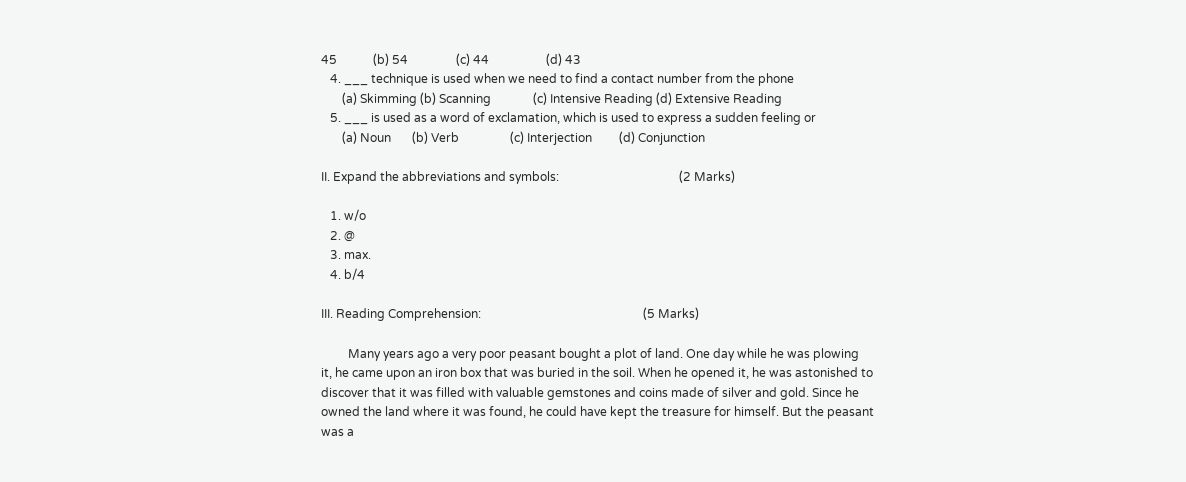45            (b) 54                (c) 44                   (d) 43
   4. ___ technique is used when we need to find a contact number from the phone
       (a) Skimming (b) Scanning              (c) Intensive Reading (d) Extensive Reading
   5. ___ is used as a word of exclamation, which is used to express a sudden feeling or
       (a) Noun       (b) Verb                 (c) Interjection         (d) Conjunction

II. Expand the abbreviations and symbols:                                        (2 Marks)

   1. w/o
   2. @
   3. max.
   4. b/4

III. Reading Comprehension:                                                      (5 Marks)

         Many years ago a very poor peasant bought a plot of land. One day while he was plowing
it, he came upon an iron box that was buried in the soil. When he opened it, he was astonished to
discover that it was filled with valuable gemstones and coins made of silver and gold. Since he
owned the land where it was found, he could have kept the treasure for himself. But the peasant
was a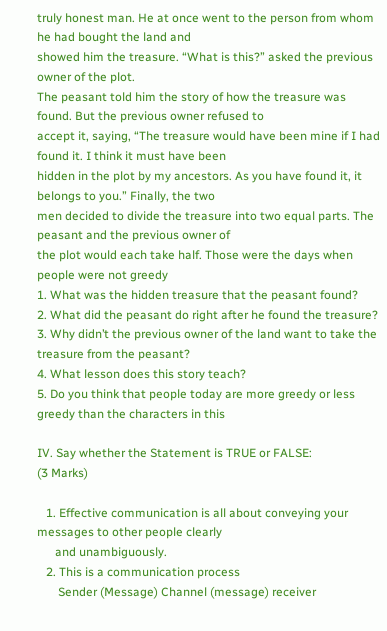truly honest man. He at once went to the person from whom he had bought the land and
showed him the treasure. “What is this?” asked the previous owner of the plot.
The peasant told him the story of how the treasure was found. But the previous owner refused to
accept it, saying, “The treasure would have been mine if I had found it. I think it must have been
hidden in the plot by my ancestors. As you have found it, it belongs to you.” Finally, the two
men decided to divide the treasure into two equal parts. The peasant and the previous owner of
the plot would each take half. Those were the days when people were not greedy
1. What was the hidden treasure that the peasant found?
2. What did the peasant do right after he found the treasure?
3. Why didn’t the previous owner of the land want to take the treasure from the peasant?
4. What lesson does this story teach?
5. Do you think that people today are more greedy or less greedy than the characters in this

IV. Say whether the Statement is TRUE or FALSE:                            (3 Marks)

   1. Effective communication is all about conveying your messages to other people clearly
      and unambiguously.
   2. This is a communication process
       Sender (Message) Channel (message) receiver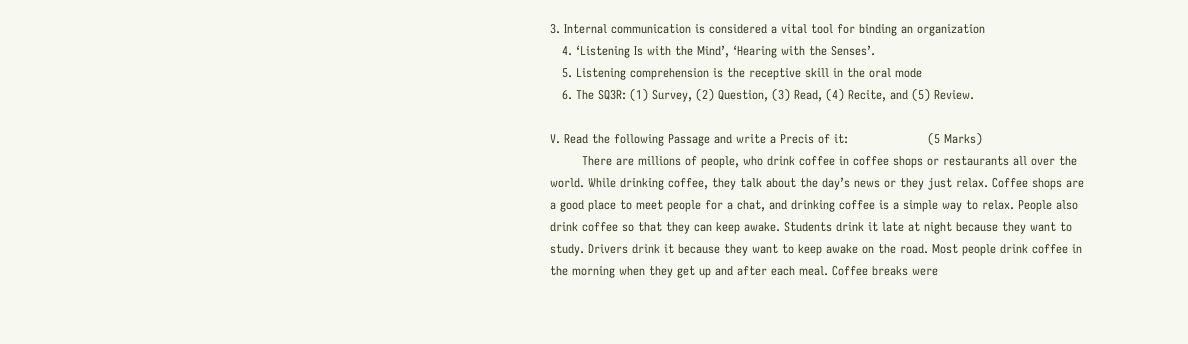3. Internal communication is considered a vital tool for binding an organization
   4. ‘Listening Is with the Mind’, ‘Hearing with the Senses’.
   5. Listening comprehension is the receptive skill in the oral mode
   6. The SQ3R: (1) Survey, (2) Question, (3) Read, (4) Recite, and (5) Review.

V. Read the following Passage and write a Precis of it:                    (5 Marks)
        There are millions of people, who drink coffee in coffee shops or restaurants all over the
world. While drinking coffee, they talk about the day’s news or they just relax. Coffee shops are
a good place to meet people for a chat, and drinking coffee is a simple way to relax. People also
drink coffee so that they can keep awake. Students drink it late at night because they want to
study. Drivers drink it because they want to keep awake on the road. Most people drink coffee in
the morning when they get up and after each meal. Coffee breaks were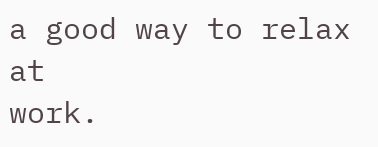a good way to relax at
work.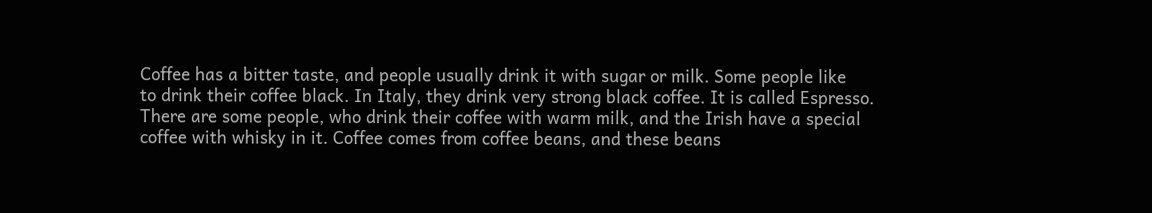Coffee has a bitter taste, and people usually drink it with sugar or milk. Some people like
to drink their coffee black. In Italy, they drink very strong black coffee. It is called Espresso.
There are some people, who drink their coffee with warm milk, and the Irish have a special
coffee with whisky in it. Coffee comes from coffee beans, and these beans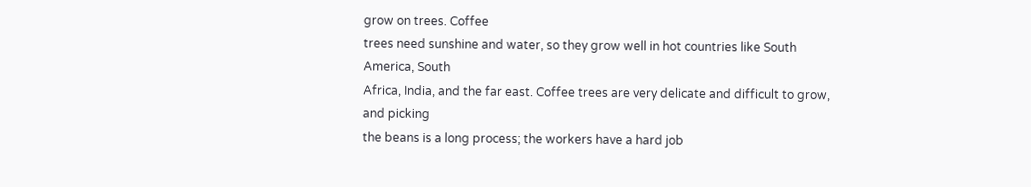grow on trees. Coffee
trees need sunshine and water, so they grow well in hot countries like South America, South
Africa, India, and the far east. Coffee trees are very delicate and difficult to grow, and picking
the beans is a long process; the workers have a hard job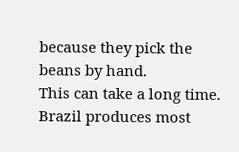because they pick the beans by hand.
This can take a long time. Brazil produces most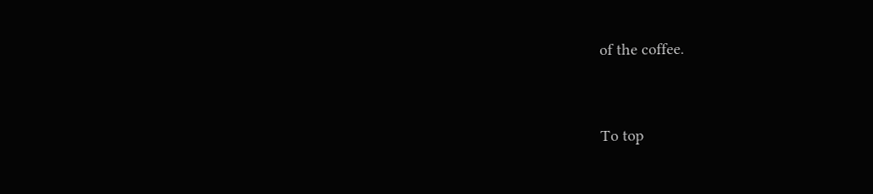of the coffee.


To top